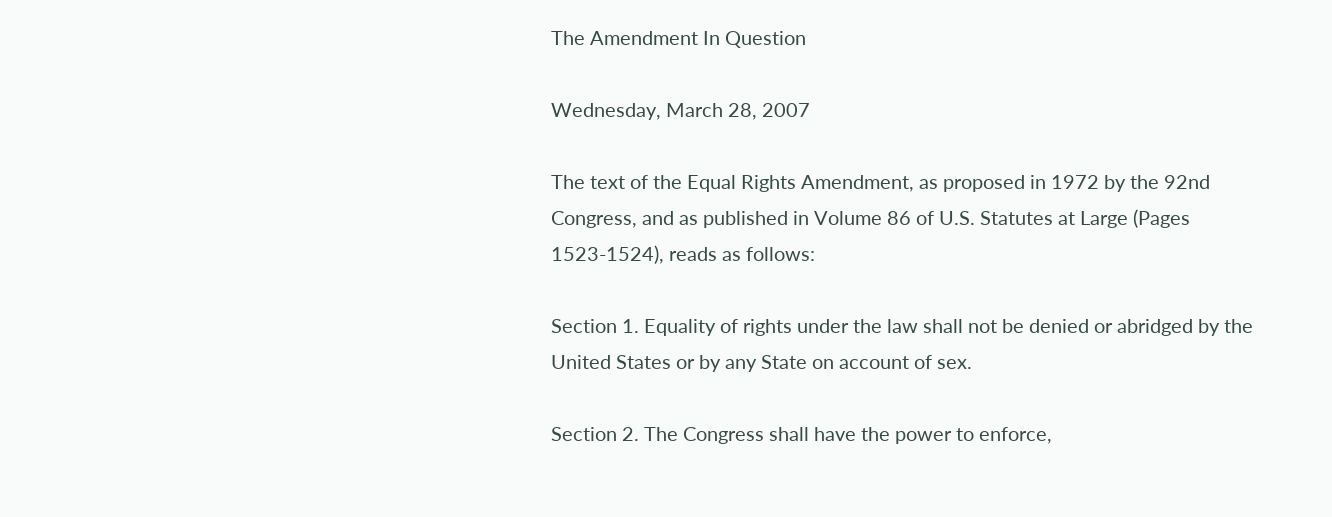The Amendment In Question

Wednesday, March 28, 2007

The text of the Equal Rights Amendment, as proposed in 1972 by the 92nd Congress, and as published in Volume 86 of U.S. Statutes at Large (Pages 1523-1524), reads as follows:

Section 1. Equality of rights under the law shall not be denied or abridged by the United States or by any State on account of sex.

Section 2. The Congress shall have the power to enforce,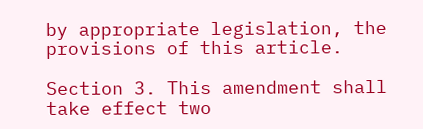by appropriate legislation, the provisions of this article.

Section 3. This amendment shall take effect two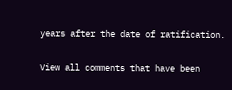years after the date of ratification.

View all comments that have been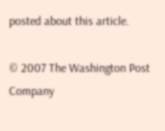posted about this article.

© 2007 The Washington Post Company